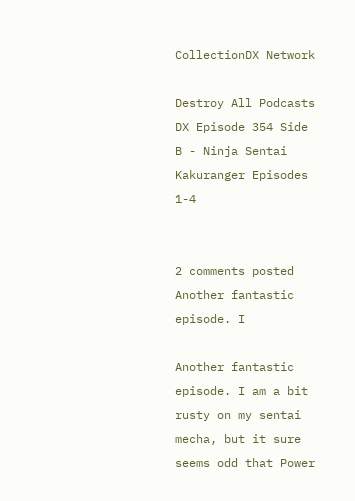CollectionDX Network

Destroy All Podcasts DX Episode 354 Side B - Ninja Sentai Kakuranger Episodes 1-4


2 comments posted
Another fantastic episode. I

Another fantastic episode. I am a bit rusty on my sentai mecha, but it sure seems odd that Power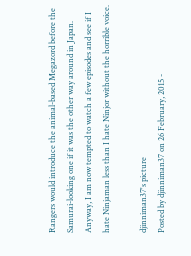Rangers would introduce the animal-based Megazord before the Samurai-looking one if it was the other way around in Japan. Anyway, I am now tempted to watch a few episodes and see if I hate Ninjaman less than I hate Ninjor without the horrible voice.

djinniman37's picture
Posted by djinniman37 on 26 February, 2015 -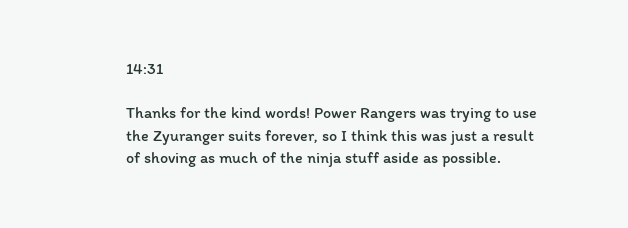14:31

Thanks for the kind words! Power Rangers was trying to use the Zyuranger suits forever, so I think this was just a result of shoving as much of the ninja stuff aside as possible.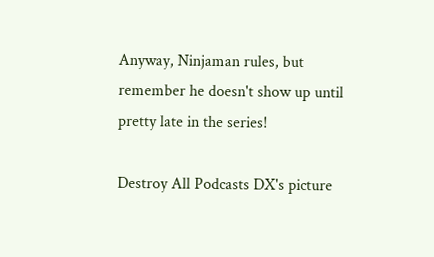Anyway, Ninjaman rules, but remember he doesn't show up until pretty late in the series!

Destroy All Podcasts DX's picture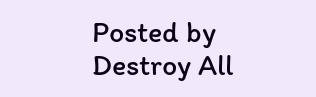Posted by Destroy All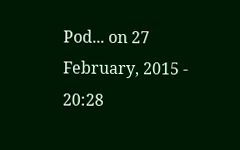Pod... on 27 February, 2015 - 20:28